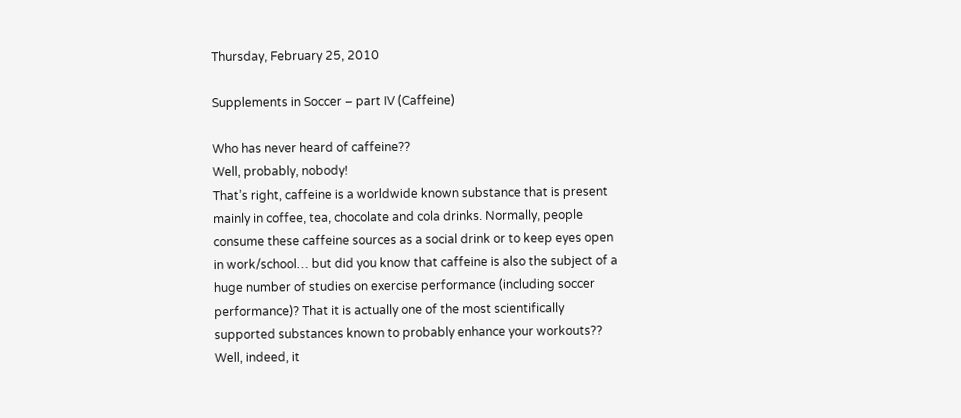Thursday, February 25, 2010

Supplements in Soccer – part IV (Caffeine)

Who has never heard of caffeine??
Well, probably, nobody!
That’s right, caffeine is a worldwide known substance that is present mainly in coffee, tea, chocolate and cola drinks. Normally, people consume these caffeine sources as a social drink or to keep eyes open in work/school… but did you know that caffeine is also the subject of a huge number of studies on exercise performance (including soccer performance)? That it is actually one of the most scientifically supported substances known to probably enhance your workouts?? Well, indeed, it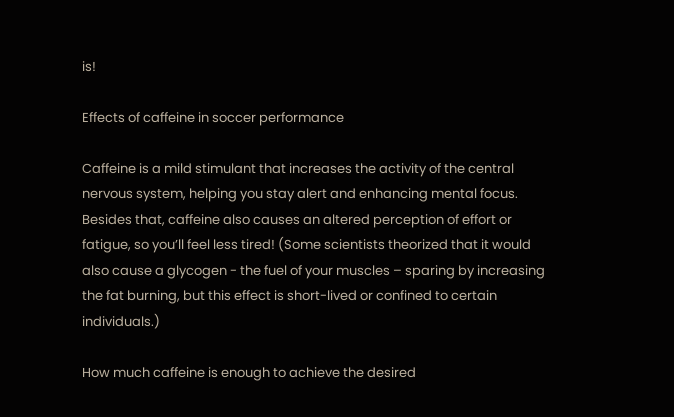is!

Effects of caffeine in soccer performance

Caffeine is a mild stimulant that increases the activity of the central nervous system, helping you stay alert and enhancing mental focus. Besides that, caffeine also causes an altered perception of effort or fatigue, so you’ll feel less tired! (Some scientists theorized that it would also cause a glycogen - the fuel of your muscles – sparing by increasing the fat burning, but this effect is short-lived or confined to certain individuals.)

How much caffeine is enough to achieve the desired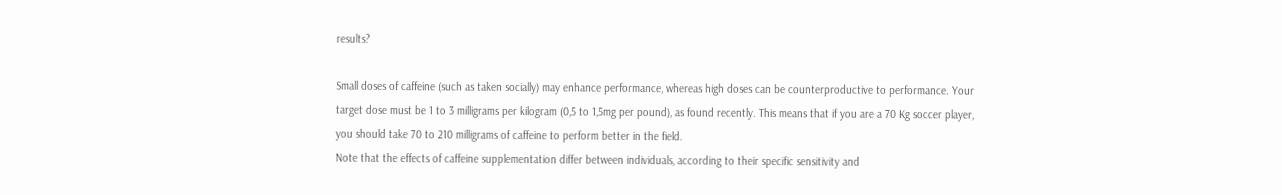results?

Small doses of caffeine (such as taken socially) may enhance performance, whereas high doses can be counterproductive to performance. Your target dose must be 1 to 3 milligrams per kilogram (0,5 to 1,5mg per pound), as found recently. This means that if you are a 70 Kg soccer player, you should take 70 to 210 milligrams of caffeine to perform better in the field.
Note that the effects of caffeine supplementation differ between individuals, according to their specific sensitivity and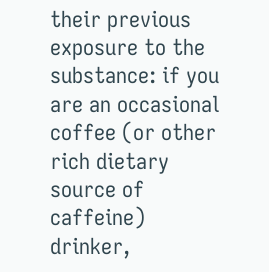their previous exposure to the substance: if you are an occasional coffee (or other rich dietary source of caffeine) drinker,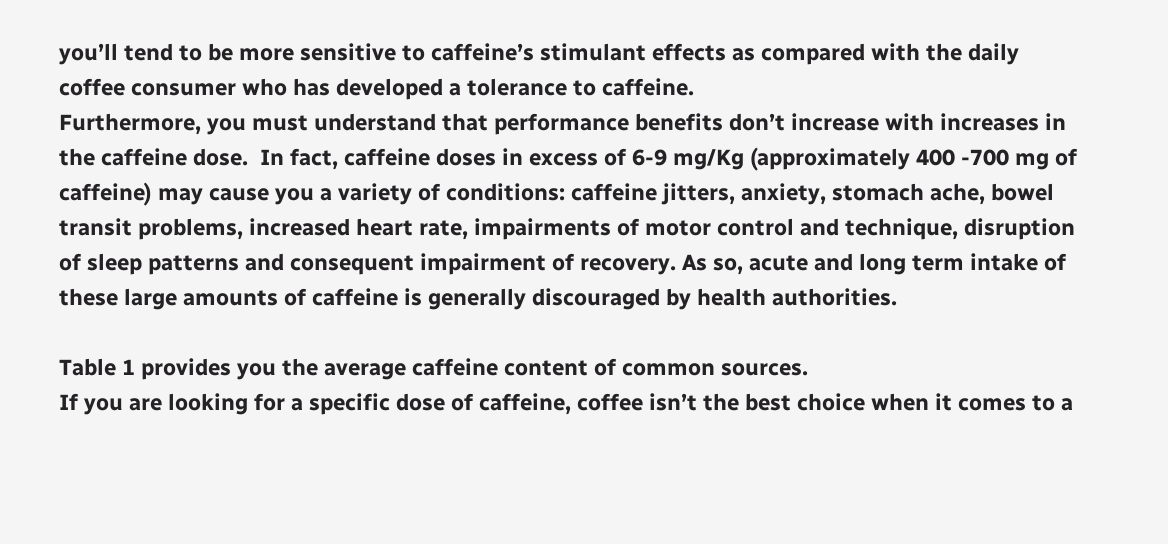you’ll tend to be more sensitive to caffeine’s stimulant effects as compared with the daily coffee consumer who has developed a tolerance to caffeine.
Furthermore, you must understand that performance benefits don’t increase with increases in the caffeine dose.  In fact, caffeine doses in excess of 6-9 mg/Kg (approximately 400 -700 mg of caffeine) may cause you a variety of conditions: caffeine jitters, anxiety, stomach ache, bowel transit problems, increased heart rate, impairments of motor control and technique, disruption of sleep patterns and consequent impairment of recovery. As so, acute and long term intake of these large amounts of caffeine is generally discouraged by health authorities.

Table 1 provides you the average caffeine content of common sources.
If you are looking for a specific dose of caffeine, coffee isn’t the best choice when it comes to a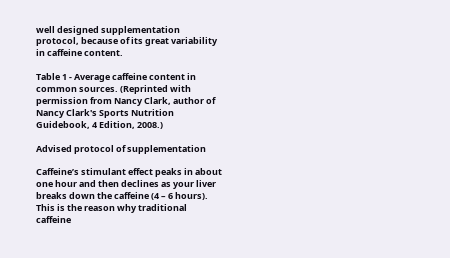well designed supplementation protocol, because of its great variability in caffeine content.

Table 1 - Average caffeine content in common sources. (Reprinted with permission from Nancy Clark, author of Nancy Clark's Sports Nutrition Guidebook, 4 Edition, 2008.)

Advised protocol of supplementation

Caffeine’s stimulant effect peaks in about one hour and then declines as your liver breaks down the caffeine (4 – 6 hours). This is the reason why traditional caffeine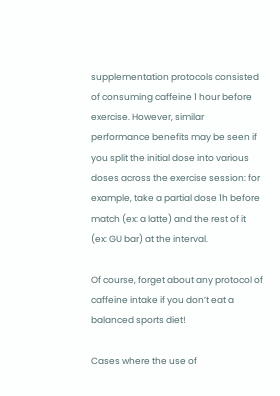supplementation protocols consisted of consuming caffeine 1 hour before exercise. However, similar performance benefits may be seen if you split the initial dose into various doses across the exercise session: for example, take a partial dose 1h before match (ex: a latte) and the rest of it (ex: GU bar) at the interval.

Of course, forget about any protocol of caffeine intake if you don’t eat a balanced sports diet!

Cases where the use of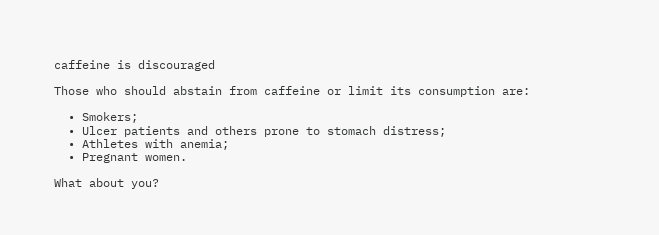caffeine is discouraged

Those who should abstain from caffeine or limit its consumption are:

  • Smokers;
  • Ulcer patients and others prone to stomach distress;
  • Athletes with anemia;
  • Pregnant women.

What about you?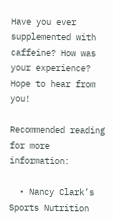Have you ever supplemented with caffeine? How was your experience? Hope to hear from you!

Recommended reading for more information:

  • Nancy Clark’s Sports Nutrition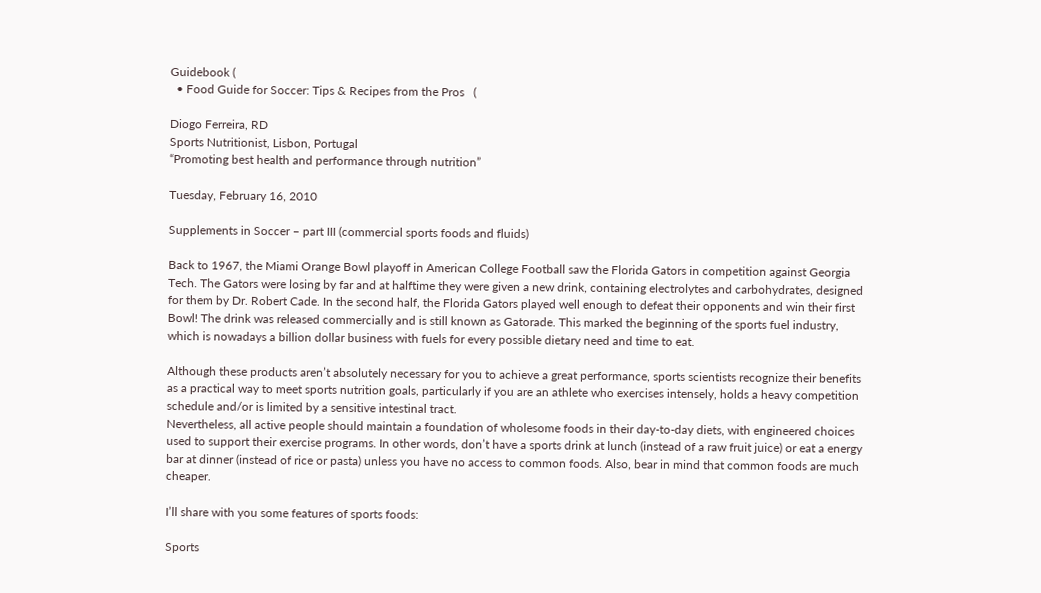Guidebook (
  • Food Guide for Soccer: Tips & Recipes from the Pros   (

Diogo Ferreira, RD
Sports Nutritionist, Lisbon, Portugal
“Promoting best health and performance through nutrition”

Tuesday, February 16, 2010

Supplements in Soccer – part III (commercial sports foods and fluids)

Back to 1967, the Miami Orange Bowl playoff in American College Football saw the Florida Gators in competition against Georgia Tech. The Gators were losing by far and at halftime they were given a new drink, containing electrolytes and carbohydrates, designed for them by Dr. Robert Cade. In the second half, the Florida Gators played well enough to defeat their opponents and win their first Bowl! The drink was released commercially and is still known as Gatorade. This marked the beginning of the sports fuel industry, which is nowadays a billion dollar business with fuels for every possible dietary need and time to eat.

Although these products aren’t absolutely necessary for you to achieve a great performance, sports scientists recognize their benefits as a practical way to meet sports nutrition goals, particularly if you are an athlete who exercises intensely, holds a heavy competition schedule and/or is limited by a sensitive intestinal tract.
Nevertheless, all active people should maintain a foundation of wholesome foods in their day-to-day diets, with engineered choices used to support their exercise programs. In other words, don’t have a sports drink at lunch (instead of a raw fruit juice) or eat a energy bar at dinner (instead of rice or pasta) unless you have no access to common foods. Also, bear in mind that common foods are much cheaper.

I’ll share with you some features of sports foods:

Sports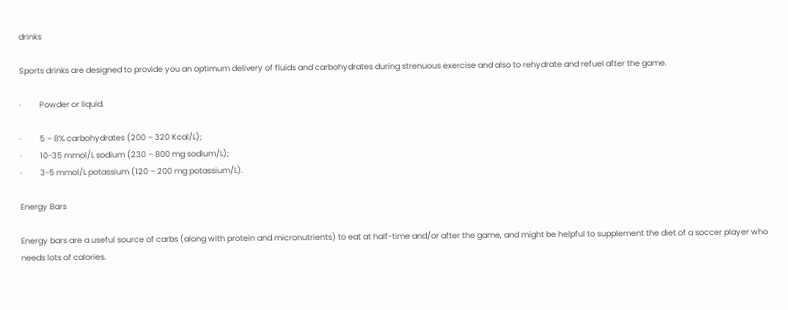drinks

Sports drinks are designed to provide you an optimum delivery of fluids and carbohydrates during strenuous exercise and also to rehydrate and refuel after the game.

·         Powder or liquid.

·         5 – 8% carbohydrates (200 – 320 Kcal/L);
·         10-35 mmol/L sodium (230 – 800 mg sodium/L);
·         3-5 mmol/L potassium (120 – 200 mg potassium/L).

Energy Bars

Energy bars are a useful source of carbs (along with protein and micronutrients) to eat at half-time and/or after the game, and might be helpful to supplement the diet of a soccer player who needs lots of calories.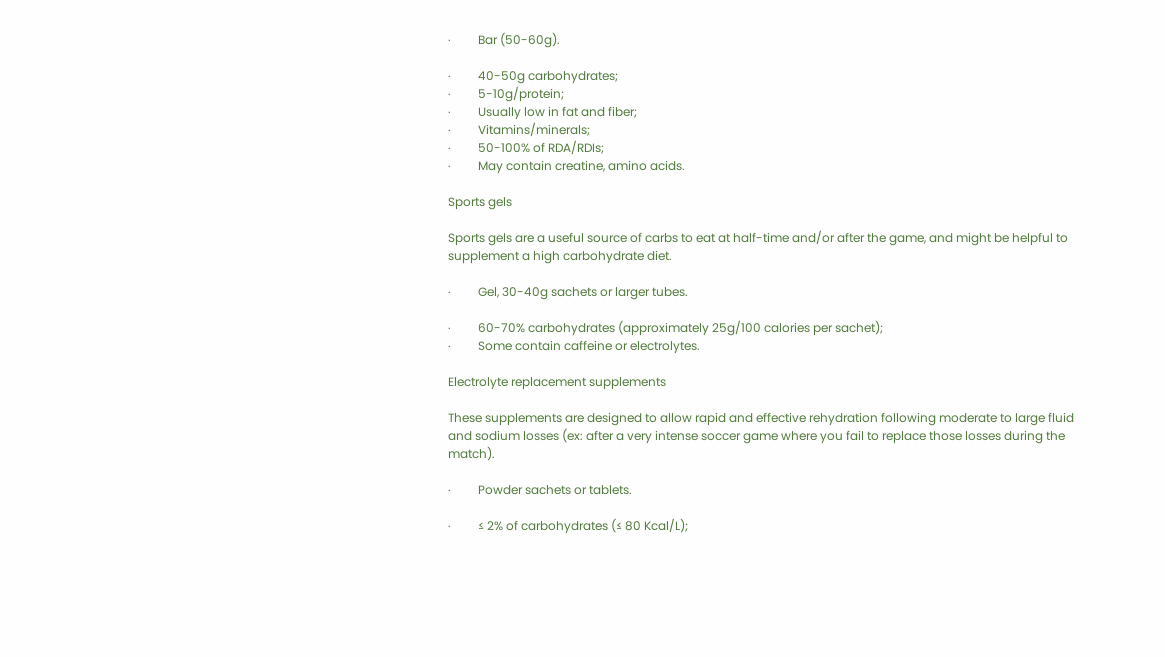·         Bar (50-60g).

·         40-50g carbohydrates;
·         5-10g/protein;
·         Usually low in fat and fiber;
·         Vitamins/minerals;
·         50-100% of RDA/RDIs;
·         May contain creatine, amino acids.

Sports gels

Sports gels are a useful source of carbs to eat at half-time and/or after the game, and might be helpful to supplement a high carbohydrate diet.

·         Gel, 30-40g sachets or larger tubes.

·         60-70% carbohydrates (approximately 25g/100 calories per sachet);
·         Some contain caffeine or electrolytes.

Electrolyte replacement supplements

These supplements are designed to allow rapid and effective rehydration following moderate to large fluid and sodium losses (ex: after a very intense soccer game where you fail to replace those losses during the match).

·         Powder sachets or tablets.

·         ≤ 2% of carbohydrates (≤ 80 Kcal/L);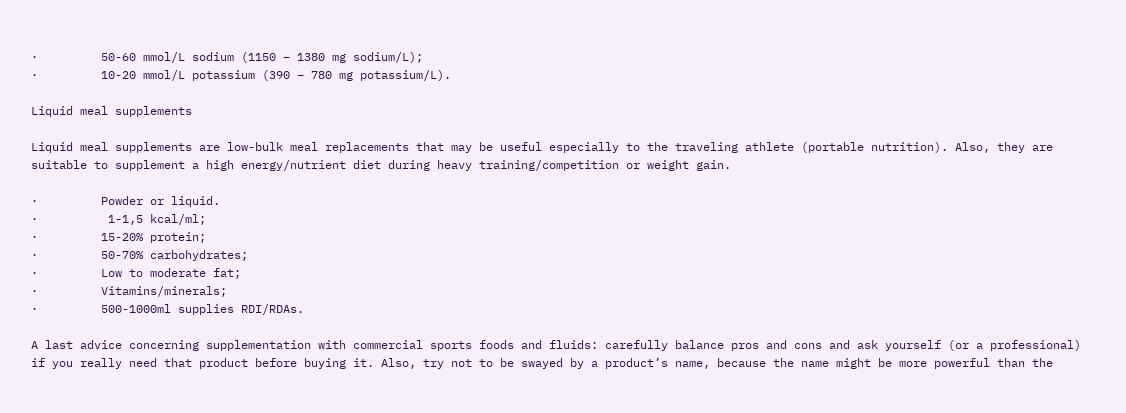·         50-60 mmol/L sodium (1150 – 1380 mg sodium/L);
·         10-20 mmol/L potassium (390 – 780 mg potassium/L).

Liquid meal supplements

Liquid meal supplements are low-bulk meal replacements that may be useful especially to the traveling athlete (portable nutrition). Also, they are suitable to supplement a high energy/nutrient diet during heavy training/competition or weight gain.

·         Powder or liquid.
·          1-1,5 kcal/ml;
·         15-20% protein;
·         50-70% carbohydrates;
·         Low to moderate fat;
·         Vitamins/minerals;
·         500-1000ml supplies RDI/RDAs.

A last advice concerning supplementation with commercial sports foods and fluids: carefully balance pros and cons and ask yourself (or a professional) if you really need that product before buying it. Also, try not to be swayed by a product’s name, because the name might be more powerful than the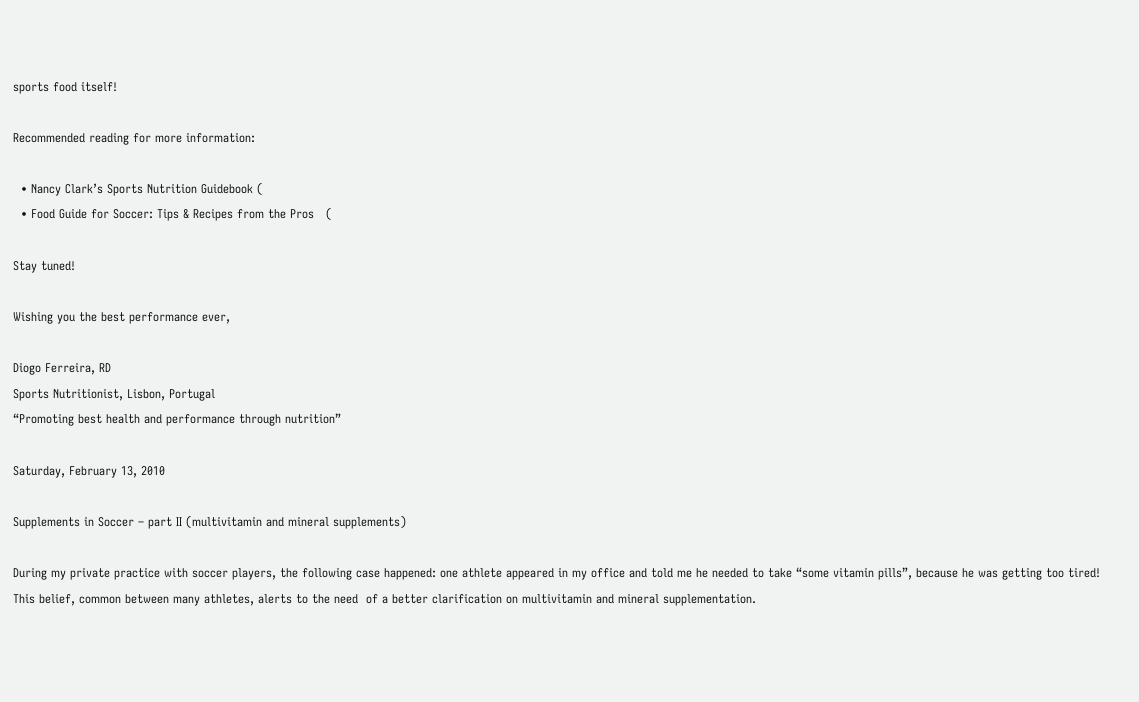sports food itself!

Recommended reading for more information:

  • Nancy Clark’s Sports Nutrition Guidebook (
  • Food Guide for Soccer: Tips & Recipes from the Pros   (

Stay tuned!

Wishing you the best performance ever,

Diogo Ferreira, RD
Sports Nutritionist, Lisbon, Portugal
“Promoting best health and performance through nutrition”

Saturday, February 13, 2010

Supplements in Soccer – part II (multivitamin and mineral supplements)

During my private practice with soccer players, the following case happened: one athlete appeared in my office and told me he needed to take “some vitamin pills”, because he was getting too tired! This belief, common between many athletes, alerts to the need  of a better clarification on multivitamin and mineral supplementation.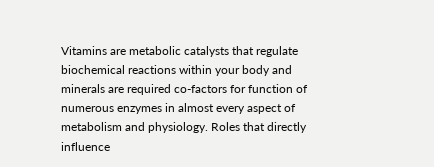Vitamins are metabolic catalysts that regulate biochemical reactions within your body and minerals are required co-factors for function of numerous enzymes in almost every aspect of metabolism and physiology. Roles that directly influence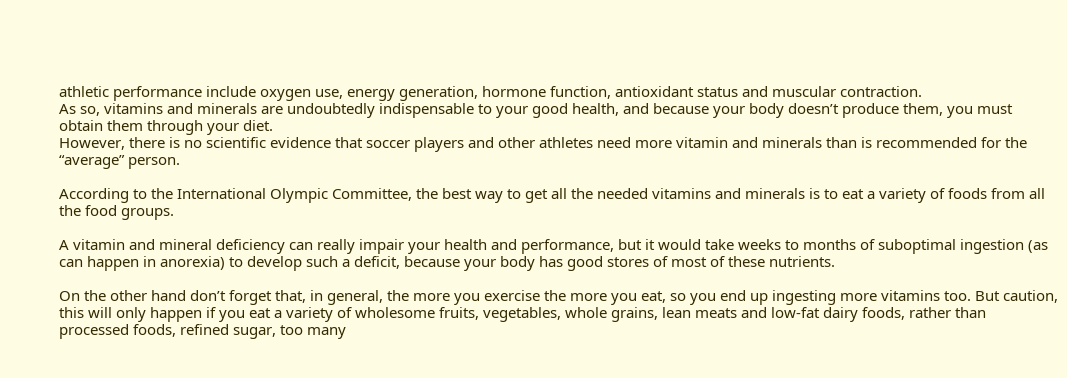athletic performance include oxygen use, energy generation, hormone function, antioxidant status and muscular contraction.
As so, vitamins and minerals are undoubtedly indispensable to your good health, and because your body doesn’t produce them, you must obtain them through your diet.
However, there is no scientific evidence that soccer players and other athletes need more vitamin and minerals than is recommended for the “average” person.

According to the International Olympic Committee, the best way to get all the needed vitamins and minerals is to eat a variety of foods from all the food groups.

A vitamin and mineral deficiency can really impair your health and performance, but it would take weeks to months of suboptimal ingestion (as can happen in anorexia) to develop such a deficit, because your body has good stores of most of these nutrients.

On the other hand don’t forget that, in general, the more you exercise the more you eat, so you end up ingesting more vitamins too. But caution, this will only happen if you eat a variety of wholesome fruits, vegetables, whole grains, lean meats and low-fat dairy foods, rather than processed foods, refined sugar, too many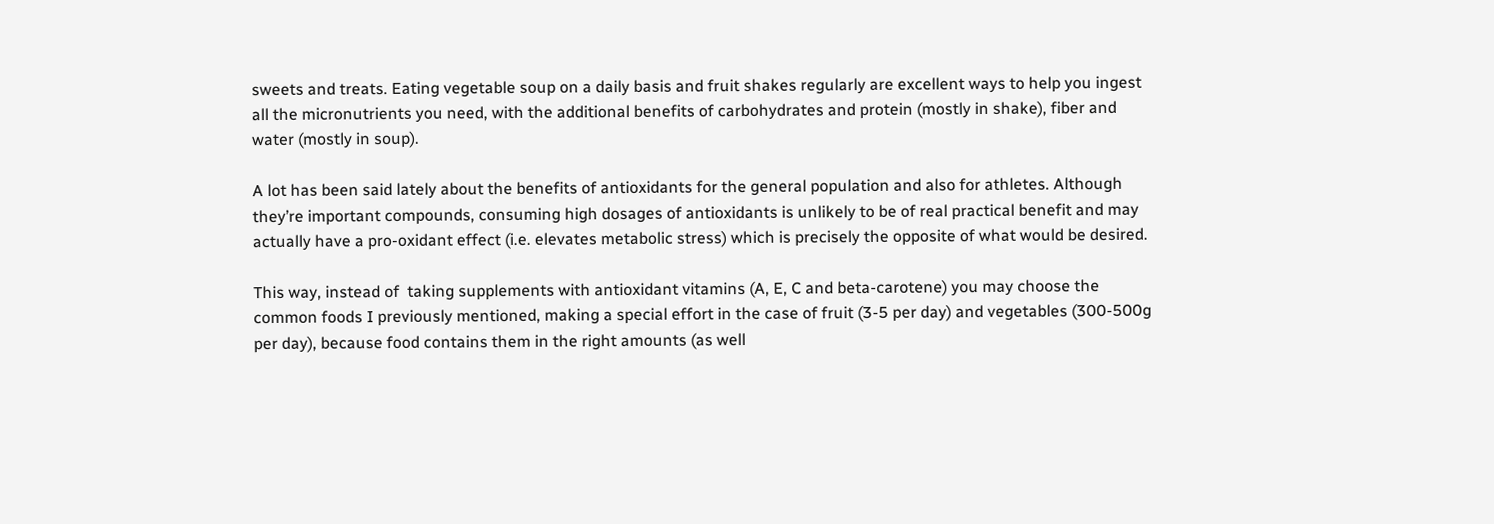sweets and treats. Eating vegetable soup on a daily basis and fruit shakes regularly are excellent ways to help you ingest all the micronutrients you need, with the additional benefits of carbohydrates and protein (mostly in shake), fiber and water (mostly in soup).

A lot has been said lately about the benefits of antioxidants for the general population and also for athletes. Although they’re important compounds, consuming high dosages of antioxidants is unlikely to be of real practical benefit and may actually have a pro-oxidant effect (i.e. elevates metabolic stress) which is precisely the opposite of what would be desired.

This way, instead of  taking supplements with antioxidant vitamins (A, E, C and beta-carotene) you may choose the common foods I previously mentioned, making a special effort in the case of fruit (3-5 per day) and vegetables (300-500g per day), because food contains them in the right amounts (as well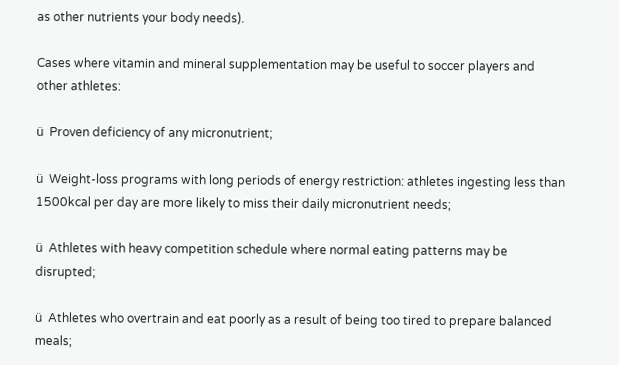as other nutrients your body needs).

Cases where vitamin and mineral supplementation may be useful to soccer players and other athletes:

ü  Proven deficiency of any micronutrient;

ü  Weight-loss programs with long periods of energy restriction: athletes ingesting less than 1500kcal per day are more likely to miss their daily micronutrient needs;

ü  Athletes with heavy competition schedule where normal eating patterns may be disrupted;

ü  Athletes who overtrain and eat poorly as a result of being too tired to prepare balanced meals;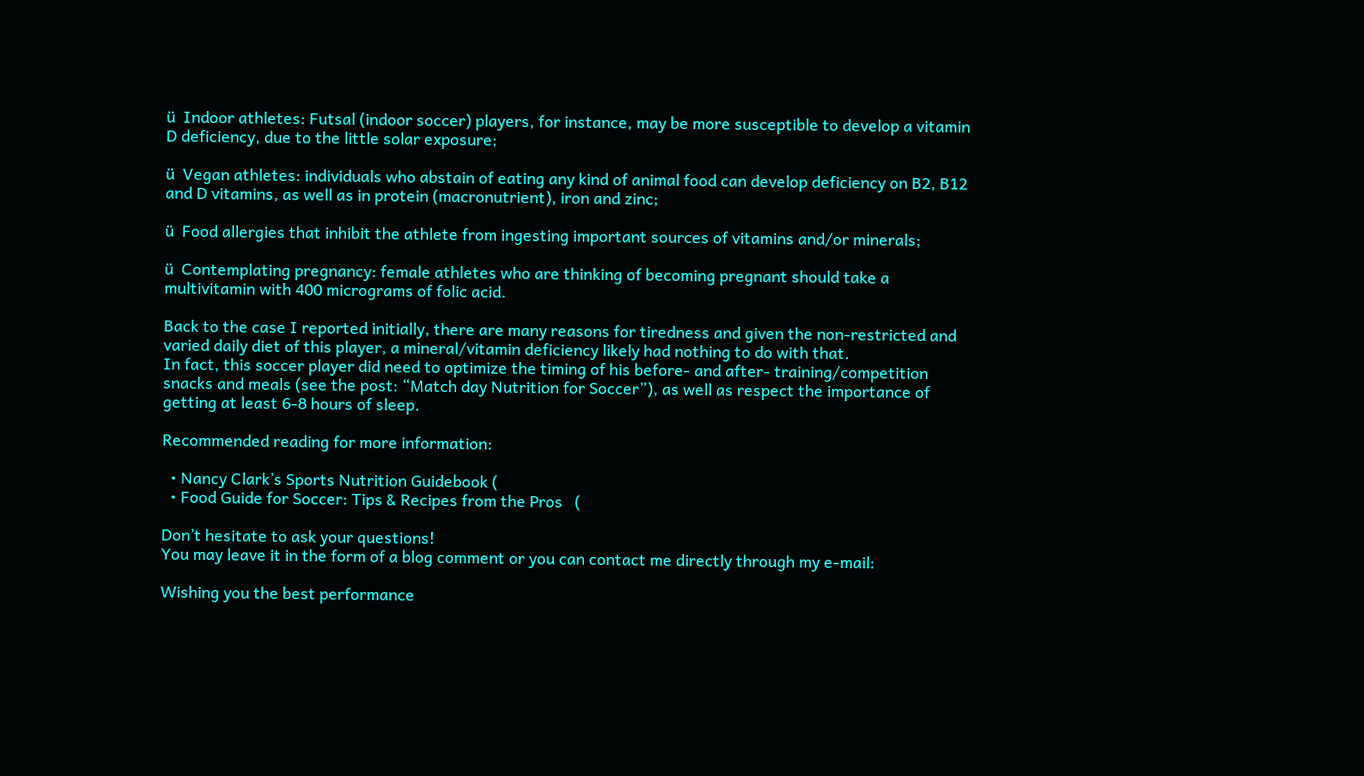ü  Indoor athletes: Futsal (indoor soccer) players, for instance, may be more susceptible to develop a vitamin D deficiency, due to the little solar exposure;

ü  Vegan athletes: individuals who abstain of eating any kind of animal food can develop deficiency on B2, B12 and D vitamins, as well as in protein (macronutrient), iron and zinc;

ü  Food allergies that inhibit the athlete from ingesting important sources of vitamins and/or minerals;

ü  Contemplating pregnancy: female athletes who are thinking of becoming pregnant should take a multivitamin with 400 micrograms of folic acid.

Back to the case I reported initially, there are many reasons for tiredness and given the non-restricted and varied daily diet of this player, a mineral/vitamin deficiency likely had nothing to do with that.
In fact, this soccer player did need to optimize the timing of his before- and after- training/competition snacks and meals (see the post: “Match day Nutrition for Soccer”), as well as respect the importance of getting at least 6-8 hours of sleep.

Recommended reading for more information:

  • Nancy Clark’s Sports Nutrition Guidebook (
  • Food Guide for Soccer: Tips & Recipes from the Pros   (

Don’t hesitate to ask your questions!
You may leave it in the form of a blog comment or you can contact me directly through my e-mail:

Wishing you the best performance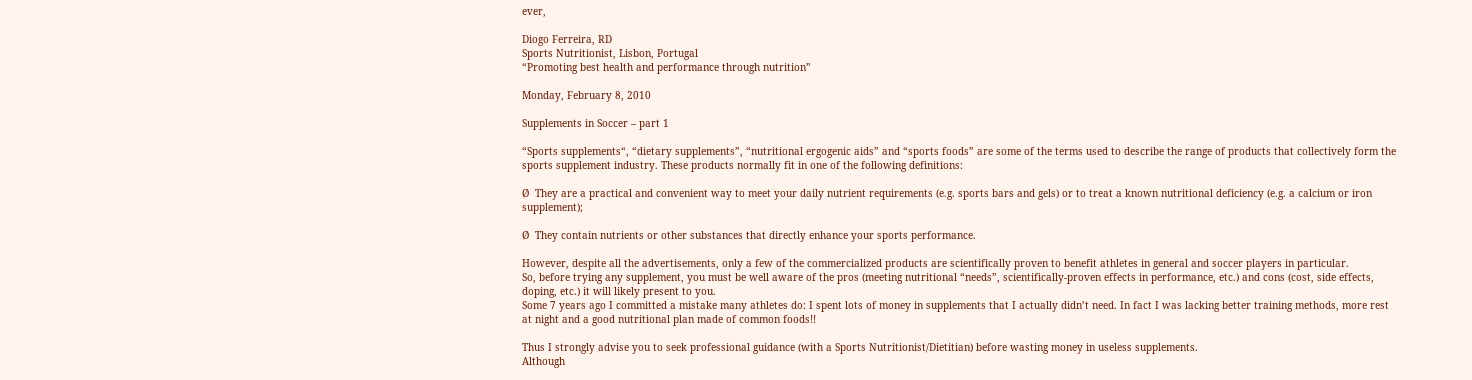ever,

Diogo Ferreira, RD
Sports Nutritionist, Lisbon, Portugal
“Promoting best health and performance through nutrition”

Monday, February 8, 2010

Supplements in Soccer – part 1

“Sports supplements“, “dietary supplements”, “nutritional ergogenic aids” and “sports foods” are some of the terms used to describe the range of products that collectively form the sports supplement industry. These products normally fit in one of the following definitions:

Ø  They are a practical and convenient way to meet your daily nutrient requirements (e.g. sports bars and gels) or to treat a known nutritional deficiency (e.g. a calcium or iron supplement);

Ø  They contain nutrients or other substances that directly enhance your sports performance.

However, despite all the advertisements, only a few of the commercialized products are scientifically proven to benefit athletes in general and soccer players in particular.
So, before trying any supplement, you must be well aware of the pros (meeting nutritional “needs”, scientifically-proven effects in performance, etc.) and cons (cost, side effects, doping, etc.) it will likely present to you.
Some 7 years ago I committed a mistake many athletes do: I spent lots of money in supplements that I actually didn’t need. In fact I was lacking better training methods, more rest at night and a good nutritional plan made of common foods!!

Thus I strongly advise you to seek professional guidance (with a Sports Nutritionist/Dietitian) before wasting money in useless supplements.
Although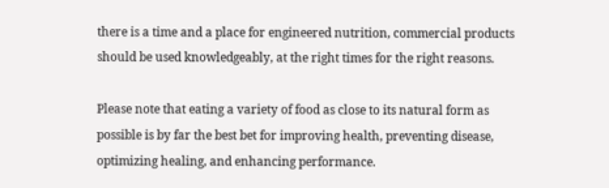there is a time and a place for engineered nutrition, commercial products should be used knowledgeably, at the right times for the right reasons.

Please note that eating a variety of food as close to its natural form as possible is by far the best bet for improving health, preventing disease, optimizing healing, and enhancing performance.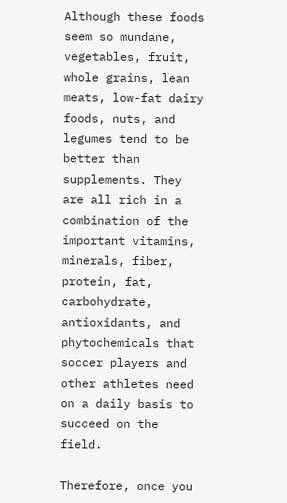Although these foods seem so mundane, vegetables, fruit, whole grains, lean meats, low-fat dairy foods, nuts, and legumes tend to be better than supplements. They are all rich in a combination of the important vitamins, minerals, fiber, protein, fat, carbohydrate, antioxidants, and phytochemicals that soccer players and other athletes need on a daily basis to succeed on the field.

Therefore, once you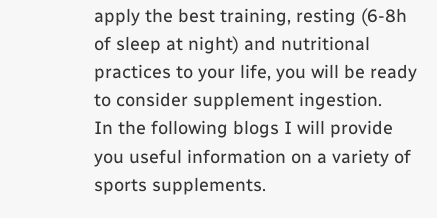apply the best training, resting (6-8h of sleep at night) and nutritional practices to your life, you will be ready to consider supplement ingestion.
In the following blogs I will provide you useful information on a variety of sports supplements.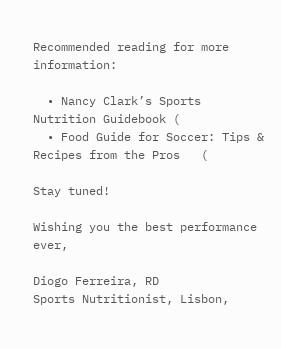Recommended reading for more information:

  • Nancy Clark’s Sports Nutrition Guidebook (
  • Food Guide for Soccer: Tips & Recipes from the Pros   (

Stay tuned!

Wishing you the best performance ever,

Diogo Ferreira, RD
Sports Nutritionist, Lisbon,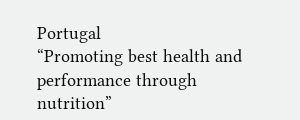Portugal
“Promoting best health and performance through nutrition”